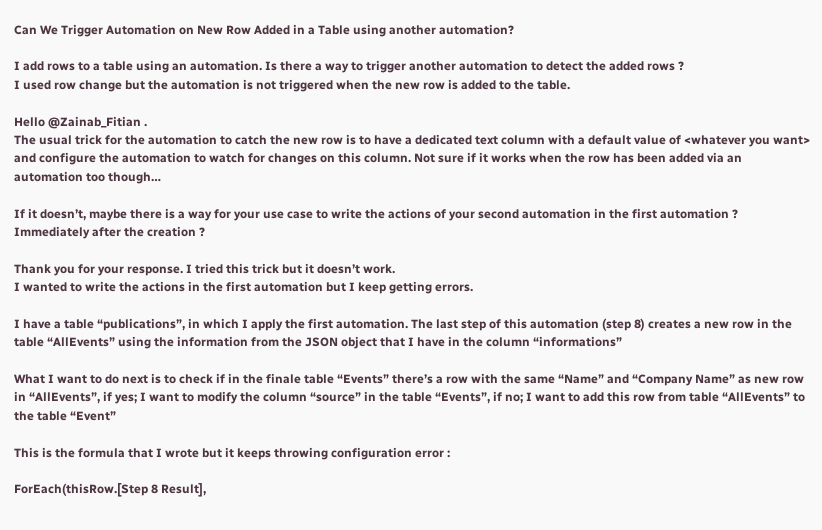Can We Trigger Automation on New Row Added in a Table using another automation?

I add rows to a table using an automation. Is there a way to trigger another automation to detect the added rows ?
I used row change but the automation is not triggered when the new row is added to the table.

Hello @Zainab_Fitian .
The usual trick for the automation to catch the new row is to have a dedicated text column with a default value of <whatever you want> and configure the automation to watch for changes on this column. Not sure if it works when the row has been added via an automation too though…

If it doesn’t, maybe there is a way for your use case to write the actions of your second automation in the first automation ? Immediately after the creation ?

Thank you for your response. I tried this trick but it doesn’t work.
I wanted to write the actions in the first automation but I keep getting errors.

I have a table “publications”, in which I apply the first automation. The last step of this automation (step 8) creates a new row in the table “AllEvents” using the information from the JSON object that I have in the column “informations”

What I want to do next is to check if in the finale table “Events” there’s a row with the same “Name” and “Company Name” as new row in “AllEvents”, if yes; I want to modify the column “source” in the table “Events”, if no; I want to add this row from table “AllEvents” to the table “Event”

This is the formula that I wrote but it keeps throwing configuration error :

ForEach(thisRow.[Step 8 Result],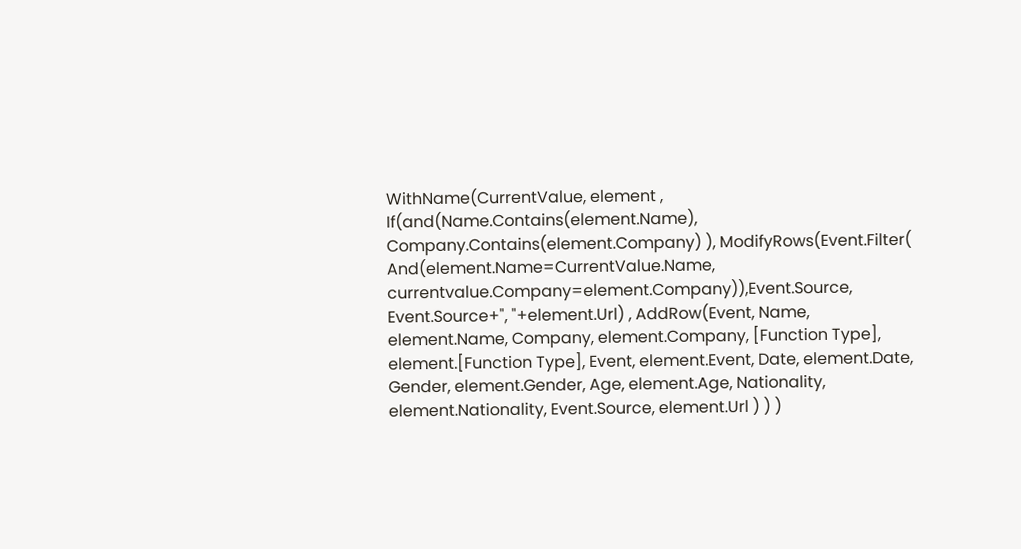WithName(CurrentValue, element , If(and(Name.Contains(element.Name), Company.Contains(element.Company) ), ModifyRows(Event.Filter( And(element.Name=CurrentValue.Name, currentvalue.Company=element.Company)),Event.Source, Event.Source+", "+element.Url) , AddRow(Event, Name, element.Name, Company, element.Company, [Function Type], element.[Function Type], Event, element.Event, Date, element.Date, Gender, element.Gender, Age, element.Age, Nationality, element.Nationality, Event.Source, element.Url ) ) )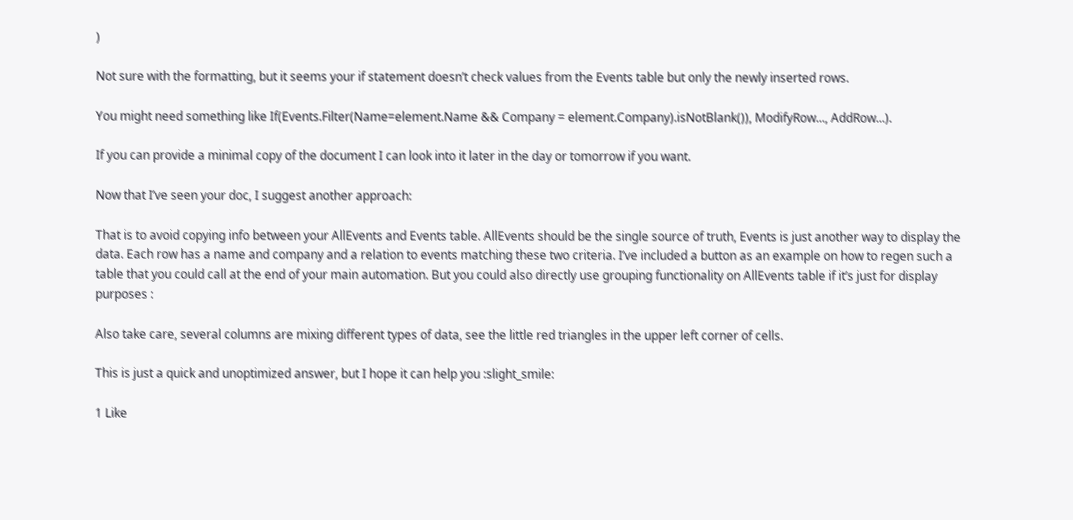)

Not sure with the formatting, but it seems your if statement doesn’t check values from the Events table but only the newly inserted rows.

You might need something like If(Events.Filter(Name=element.Name && Company = element.Company).isNotBlank()), ModifyRow..., AddRow...).

If you can provide a minimal copy of the document I can look into it later in the day or tomorrow if you want.

Now that I’ve seen your doc, I suggest another approach:

That is to avoid copying info between your AllEvents and Events table. AllEvents should be the single source of truth, Events is just another way to display the data. Each row has a name and company and a relation to events matching these two criteria. I’ve included a button as an example on how to regen such a table that you could call at the end of your main automation. But you could also directly use grouping functionality on AllEvents table if it’s just for display purposes :

Also take care, several columns are mixing different types of data, see the little red triangles in the upper left corner of cells.

This is just a quick and unoptimized answer, but I hope it can help you :slight_smile:

1 Like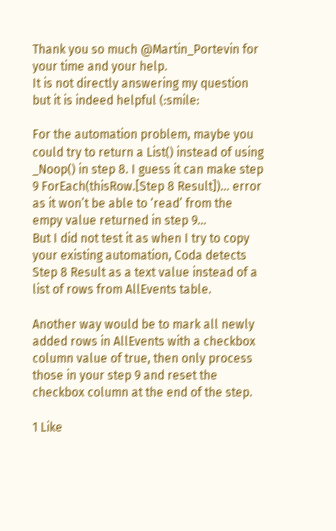Thank you so much @Martin_Portevin for your time and your help.
It is not directly answering my question but it is indeed helpful (:smile:

For the automation problem, maybe you could try to return a List() instead of using _Noop() in step 8. I guess it can make step 9 ForEach(thisRow.[Step 8 Result])... error as it won’t be able to ‘read’ from the empy value returned in step 9…
But I did not test it as when I try to copy your existing automation, Coda detects Step 8 Result as a text value instead of a list of rows from AllEvents table.

Another way would be to mark all newly added rows in AllEvents with a checkbox column value of true, then only process those in your step 9 and reset the checkbox column at the end of the step.

1 Like